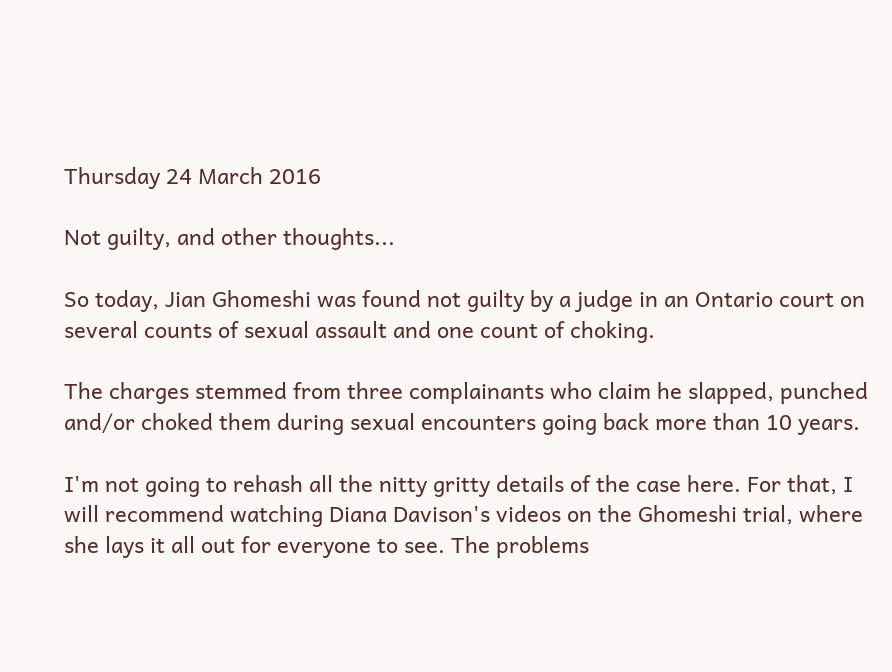Thursday 24 March 2016

Not guilty, and other thoughts...

So today, Jian Ghomeshi was found not guilty by a judge in an Ontario court on several counts of sexual assault and one count of choking.

The charges stemmed from three complainants who claim he slapped, punched and/or choked them during sexual encounters going back more than 10 years.

I'm not going to rehash all the nitty gritty details of the case here. For that, I will recommend watching Diana Davison's videos on the Ghomeshi trial, where she lays it all out for everyone to see. The problems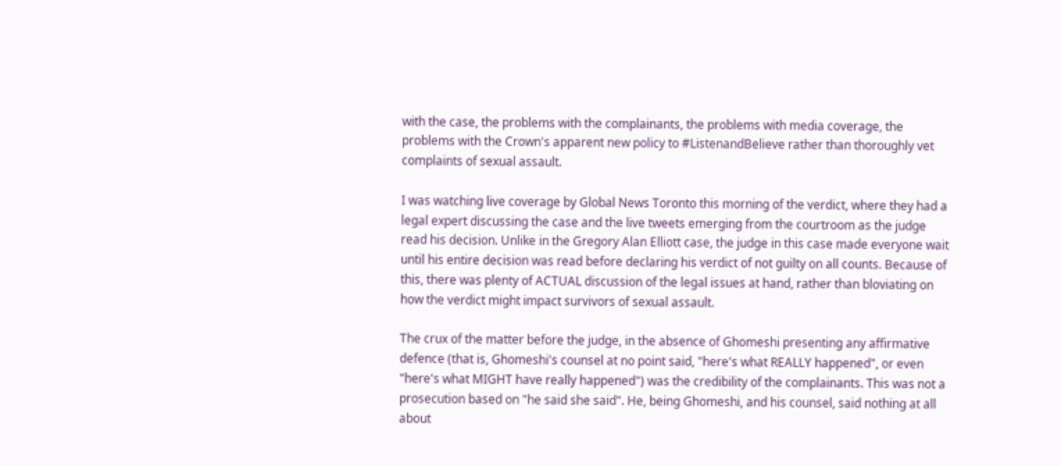with the case, the problems with the complainants, the problems with media coverage, the problems with the Crown's apparent new policy to #ListenandBelieve rather than thoroughly vet complaints of sexual assault.

I was watching live coverage by Global News Toronto this morning of the verdict, where they had a legal expert discussing the case and the live tweets emerging from the courtroom as the judge read his decision. Unlike in the Gregory Alan Elliott case, the judge in this case made everyone wait until his entire decision was read before declaring his verdict of not guilty on all counts. Because of this, there was plenty of ACTUAL discussion of the legal issues at hand, rather than bloviating on how the verdict might impact survivors of sexual assault.

The crux of the matter before the judge, in the absence of Ghomeshi presenting any affirmative defence (that is, Ghomeshi's counsel at no point said, "here's what REALLY happened", or even "here's what MIGHT have really happened") was the credibility of the complainants. This was not a prosecution based on "he said she said". He, being Ghomeshi, and his counsel, said nothing at all about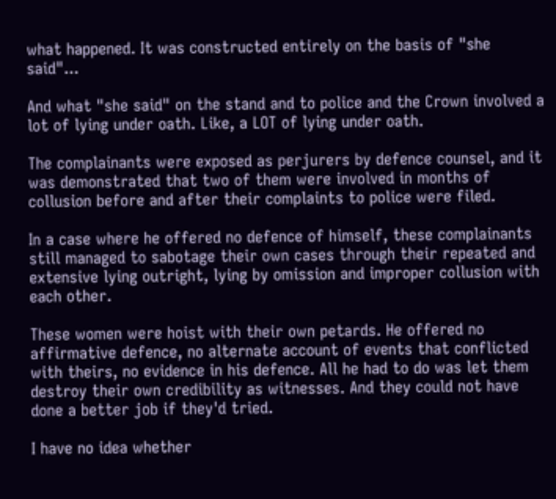what happened. It was constructed entirely on the basis of "she said"...

And what "she said" on the stand and to police and the Crown involved a lot of lying under oath. Like, a LOT of lying under oath.

The complainants were exposed as perjurers by defence counsel, and it was demonstrated that two of them were involved in months of collusion before and after their complaints to police were filed.

In a case where he offered no defence of himself, these complainants still managed to sabotage their own cases through their repeated and extensive lying outright, lying by omission and improper collusion with each other.

These women were hoist with their own petards. He offered no affirmative defence, no alternate account of events that conflicted with theirs, no evidence in his defence. All he had to do was let them destroy their own credibility as witnesses. And they could not have done a better job if they'd tried.

I have no idea whether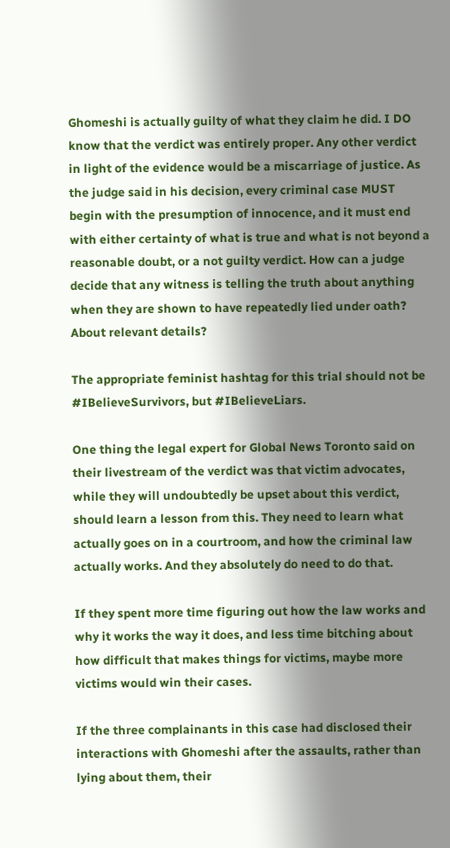Ghomeshi is actually guilty of what they claim he did. I DO know that the verdict was entirely proper. Any other verdict in light of the evidence would be a miscarriage of justice. As the judge said in his decision, every criminal case MUST begin with the presumption of innocence, and it must end with either certainty of what is true and what is not beyond a reasonable doubt, or a not guilty verdict. How can a judge decide that any witness is telling the truth about anything when they are shown to have repeatedly lied under oath? About relevant details?

The appropriate feminist hashtag for this trial should not be #IBelieveSurvivors, but #IBelieveLiars.

One thing the legal expert for Global News Toronto said on their livestream of the verdict was that victim advocates, while they will undoubtedly be upset about this verdict, should learn a lesson from this. They need to learn what actually goes on in a courtroom, and how the criminal law actually works. And they absolutely do need to do that.

If they spent more time figuring out how the law works and why it works the way it does, and less time bitching about how difficult that makes things for victims, maybe more victims would win their cases.

If the three complainants in this case had disclosed their interactions with Ghomeshi after the assaults, rather than lying about them, their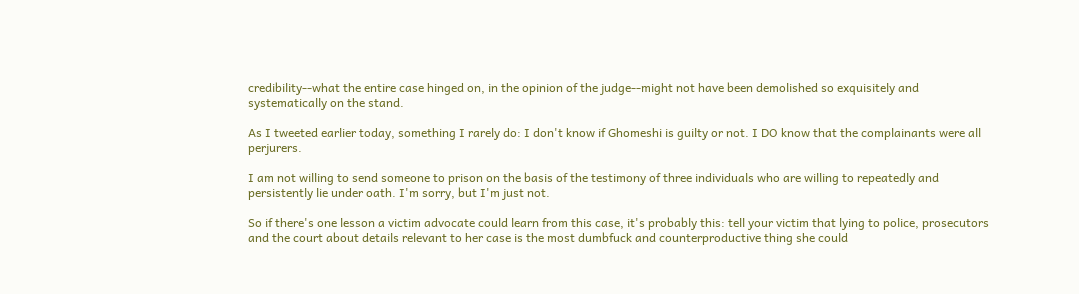credibility--what the entire case hinged on, in the opinion of the judge--might not have been demolished so exquisitely and systematically on the stand.

As I tweeted earlier today, something I rarely do: I don't know if Ghomeshi is guilty or not. I DO know that the complainants were all perjurers.

I am not willing to send someone to prison on the basis of the testimony of three individuals who are willing to repeatedly and persistently lie under oath. I'm sorry, but I'm just not.

So if there's one lesson a victim advocate could learn from this case, it's probably this: tell your victim that lying to police, prosecutors and the court about details relevant to her case is the most dumbfuck and counterproductive thing she could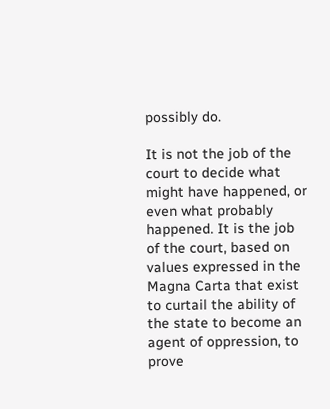possibly do.

It is not the job of the court to decide what might have happened, or even what probably happened. It is the job of the court, based on values expressed in the Magna Carta that exist to curtail the ability of the state to become an agent of oppression, to prove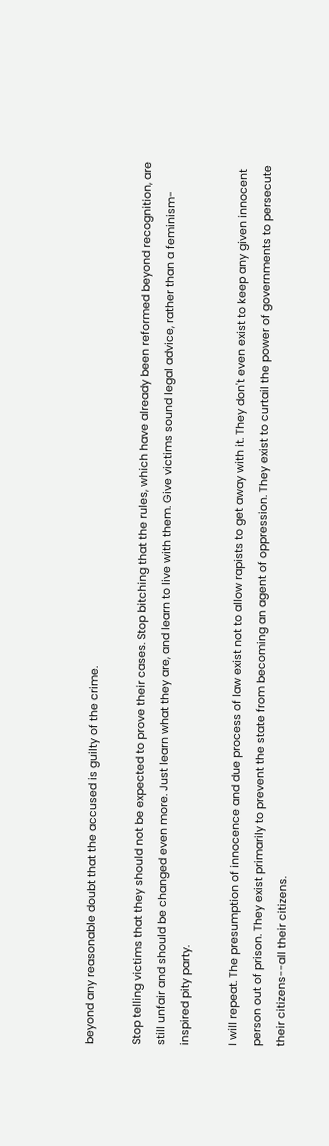beyond any reasonable doubt that the accused is guilty of the crime.

Stop telling victims that they should not be expected to prove their cases. Stop bitching that the rules, which have already been reformed beyond recognition, are still unfair and should be changed even more. Just learn what they are, and learn to live with them. Give victims sound legal advice, rather than a feminism-inspired pity party.

I will repeat. The presumption of innocence and due process of law exist not to allow rapists to get away with it. They don't even exist to keep any given innocent person out of prison. They exist primarily to prevent the state from becoming an agent of oppression. They exist to curtail the power of governments to persecute their citizens--all their citizens.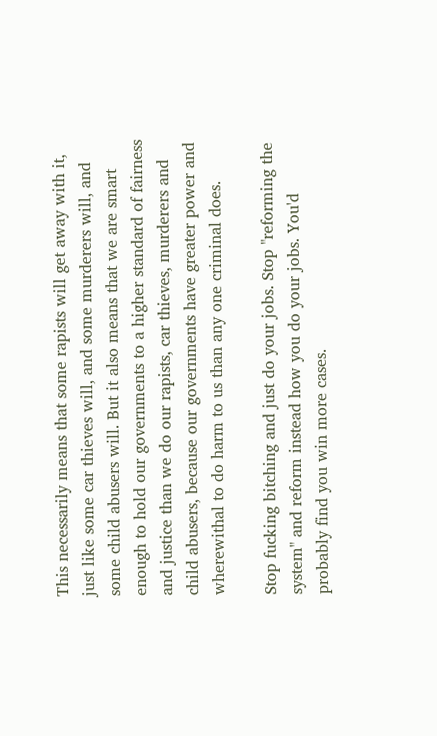This necessarily means that some rapists will get away with it, just like some car thieves will, and some murderers will, and some child abusers will. But it also means that we are smart enough to hold our governments to a higher standard of fairness and justice than we do our rapists, car thieves, murderers and child abusers, because our governments have greater power and wherewithal to do harm to us than any one criminal does.

Stop fucking bitching and just do your jobs. Stop "reforming the system" and reform instead how you do your jobs. You'd probably find you win more cases.